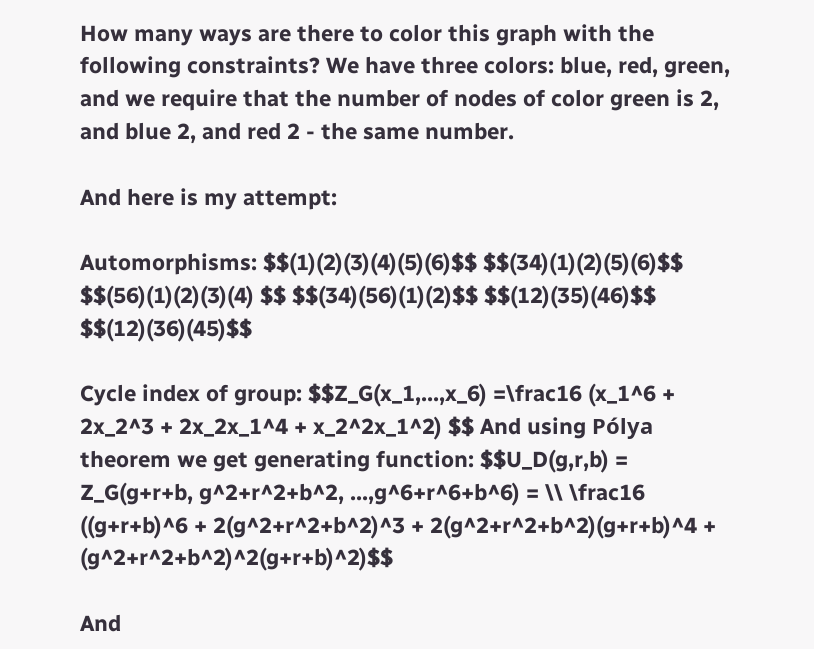How many ways are there to color this graph with the following constraints? We have three colors: blue, red, green, and we require that the number of nodes of color green is 2, and blue 2, and red 2 - the same number.

And here is my attempt:

Automorphisms: $$(1)(2)(3)(4)(5)(6)$$ $$(34)(1)(2)(5)(6)$$ $$(56)(1)(2)(3)(4) $$ $$(34)(56)(1)(2)$$ $$(12)(35)(46)$$ $$(12)(36)(45)$$

Cycle index of group: $$Z_G(x_1,...,x_6) =\frac16 (x_1^6 + 2x_2^3 + 2x_2x_1^4 + x_2^2x_1^2) $$ And using Pólya theorem we get generating function: $$U_D(g,r,b) = Z_G(g+r+b, g^2+r^2+b^2, ...,g^6+r^6+b^6) = \\ \frac16 ((g+r+b)^6 + 2(g^2+r^2+b^2)^3 + 2(g^2+r^2+b^2)(g+r+b)^4 + (g^2+r^2+b^2)^2(g+r+b)^2)$$

And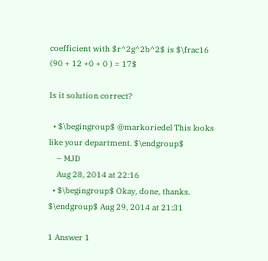coefficient with $r^2g^2b^2$ is $\frac16 (90 + 12 +0 + 0 ) = 17$

Is it solution correct?

  • $\begingroup$ @markoriedel This looks like your department. $\endgroup$
    – MJD
    Aug 28, 2014 at 22:16
  • $\begingroup$ Okay, done, thanks. $\endgroup$ Aug 29, 2014 at 21:31

1 Answer 1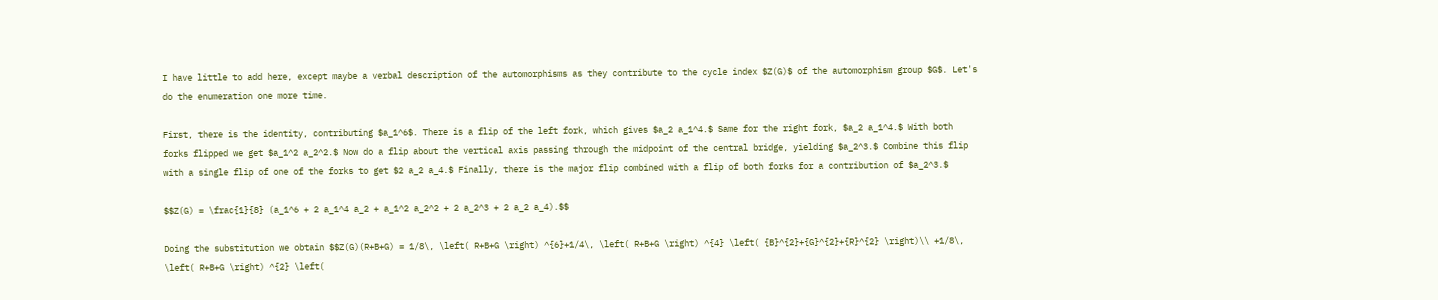I have little to add here, except maybe a verbal description of the automorphisms as they contribute to the cycle index $Z(G)$ of the automorphism group $G$. Let's do the enumeration one more time.

First, there is the identity, contributing $a_1^6$. There is a flip of the left fork, which gives $a_2 a_1^4.$ Same for the right fork, $a_2 a_1^4.$ With both forks flipped we get $a_1^2 a_2^2.$ Now do a flip about the vertical axis passing through the midpoint of the central bridge, yielding $a_2^3.$ Combine this flip with a single flip of one of the forks to get $2 a_2 a_4.$ Finally, there is the major flip combined with a flip of both forks for a contribution of $a_2^3.$

$$Z(G) = \frac{1}{8} (a_1^6 + 2 a_1^4 a_2 + a_1^2 a_2^2 + 2 a_2^3 + 2 a_2 a_4).$$

Doing the substitution we obtain $$Z(G)(R+B+G) = 1/8\, \left( R+B+G \right) ^{6}+1/4\, \left( R+B+G \right) ^{4} \left( {B}^{2}+{G}^{2}+{R}^{2} \right)\\ +1/8\, \left( R+B+G \right) ^{2} \left(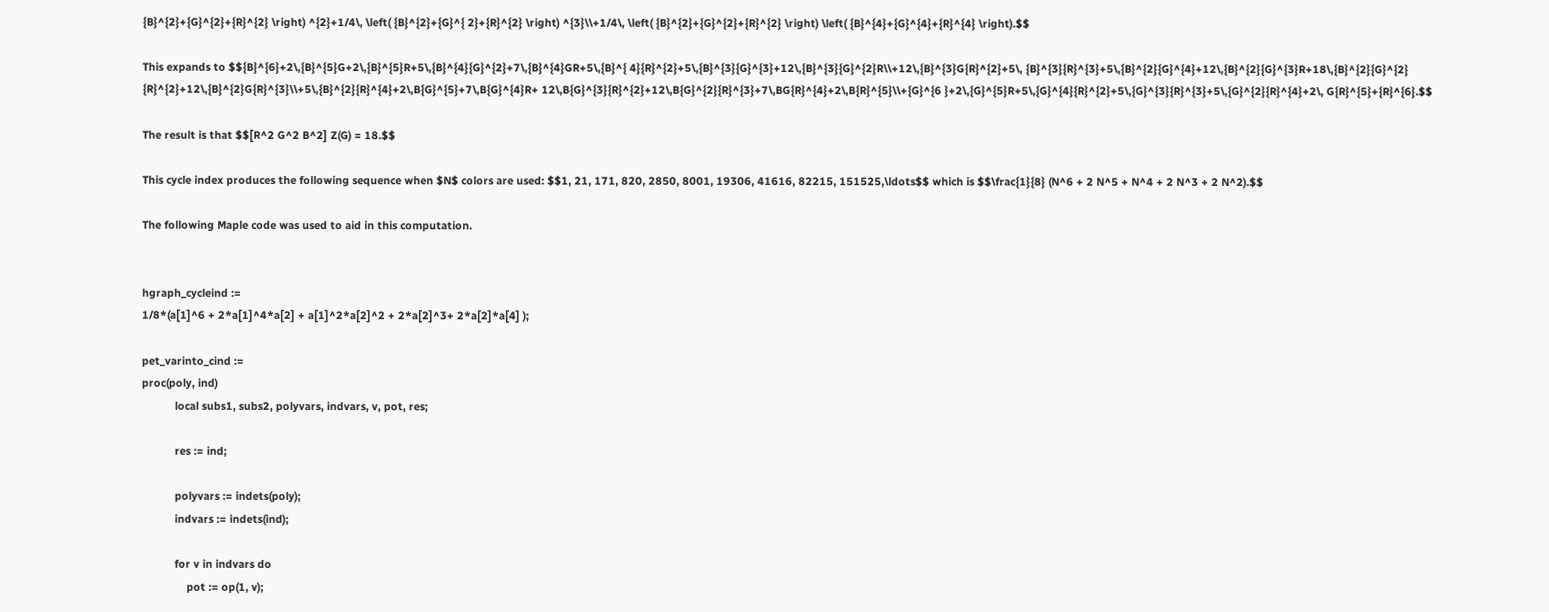{B}^{2}+{G}^{2}+{R}^{2} \right) ^{2}+1/4\, \left( {B}^{2}+{G}^{ 2}+{R}^{2} \right) ^{3}\\+1/4\, \left( {B}^{2}+{G}^{2}+{R}^{2} \right) \left( {B}^{4}+{G}^{4}+{R}^{4} \right).$$

This expands to $${B}^{6}+2\,{B}^{5}G+2\,{B}^{5}R+5\,{B}^{4}{G}^{2}+7\,{B}^{4}GR+5\,{B}^{ 4}{R}^{2}+5\,{B}^{3}{G}^{3}+12\,{B}^{3}{G}^{2}R\\+12\,{B}^{3}G{R}^{2}+5\, {B}^{3}{R}^{3}+5\,{B}^{2}{G}^{4}+12\,{B}^{2}{G}^{3}R+18\,{B}^{2}{G}^{2} {R}^{2}+12\,{B}^{2}G{R}^{3}\\+5\,{B}^{2}{R}^{4}+2\,B{G}^{5}+7\,B{G}^{4}R+ 12\,B{G}^{3}{R}^{2}+12\,B{G}^{2}{R}^{3}+7\,BG{R}^{4}+2\,B{R}^{5}\\+{G}^{6 }+2\,{G}^{5}R+5\,{G}^{4}{R}^{2}+5\,{G}^{3}{R}^{3}+5\,{G}^{2}{R}^{4}+2\, G{R}^{5}+{R}^{6}.$$

The result is that $$[R^2 G^2 B^2] Z(G) = 18.$$

This cycle index produces the following sequence when $N$ colors are used: $$1, 21, 171, 820, 2850, 8001, 19306, 41616, 82215, 151525,\ldots$$ which is $$\frac{1}{8} (N^6 + 2 N^5 + N^4 + 2 N^3 + 2 N^2).$$

The following Maple code was used to aid in this computation.


hgraph_cycleind :=
1/8*(a[1]^6 + 2*a[1]^4*a[2] + a[1]^2*a[2]^2 + 2*a[2]^3+ 2*a[2]*a[4] );

pet_varinto_cind :=
proc(poly, ind)
           local subs1, subs2, polyvars, indvars, v, pot, res;

           res := ind;

           polyvars := indets(poly);
           indvars := indets(ind);

           for v in indvars do
               pot := op(1, v);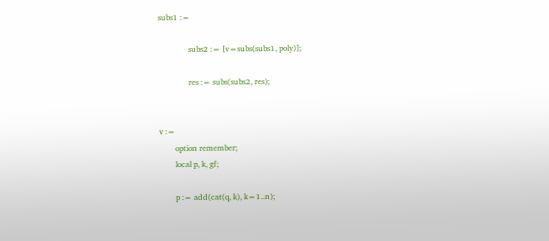subs1 :=

               subs2 := [v=subs(subs1, poly)];

               res := subs(subs2, res);


v :=
        option remember;
        local p, k, gf;

        p := add(cat(q, k), k=1..n);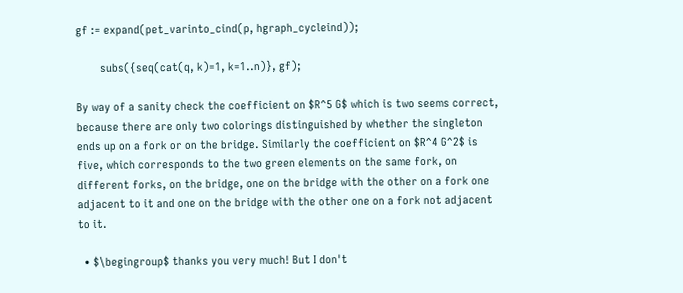gf := expand(pet_varinto_cind(p, hgraph_cycleind));

        subs({seq(cat(q, k)=1, k=1..n)}, gf);

By way of a sanity check the coefficient on $R^5 G$ which is two seems correct, because there are only two colorings distinguished by whether the singleton ends up on a fork or on the bridge. Similarly the coefficient on $R^4 G^2$ is five, which corresponds to the two green elements on the same fork, on different forks, on the bridge, one on the bridge with the other on a fork one adjacent to it and one on the bridge with the other one on a fork not adjacent to it.

  • $\begingroup$ thanks you very much! But I don't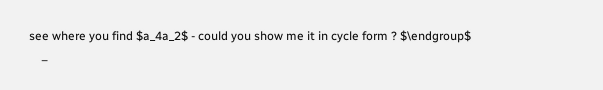see where you find $a_4a_2$ - could you show me it in cycle form ? $\endgroup$
    –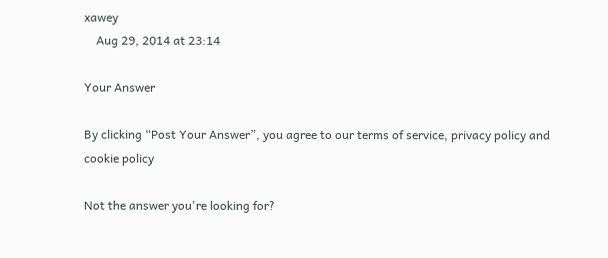xawey
    Aug 29, 2014 at 23:14

Your Answer

By clicking “Post Your Answer”, you agree to our terms of service, privacy policy and cookie policy

Not the answer you're looking for?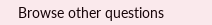Browse other questions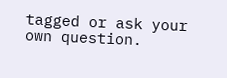tagged or ask your own question.